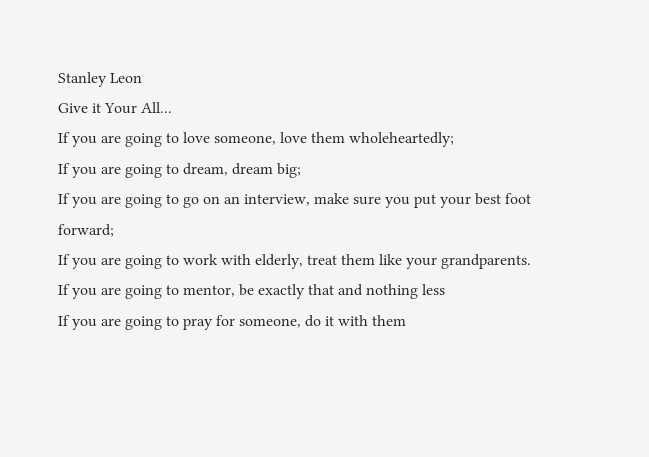Stanley Leon
Give it Your All...
If you are going to love someone, love them wholeheartedly;
If you are going to dream, dream big;
If you are going to go on an interview, make sure you put your best foot forward;
If you are going to work with elderly, treat them like your grandparents.
If you are going to mentor, be exactly that and nothing less
If you are going to pray for someone, do it with them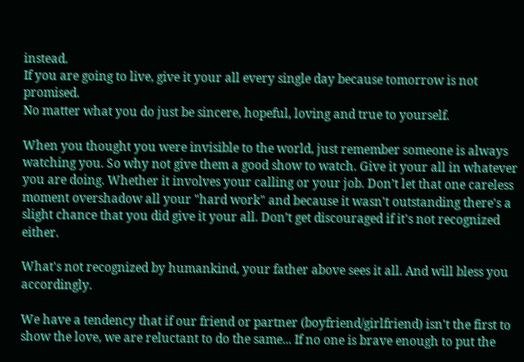instead.
If you are going to live, give it your all every single day because tomorrow is not promised.
No matter what you do just be sincere, hopeful, loving and true to yourself.

When you thought you were invisible to the world, just remember someone is always watching you. So why not give them a good show to watch. Give it your all in whatever you are doing. Whether it involves your calling or your job. Don’t let that one careless moment overshadow all your "hard work" and because it wasn't outstanding there's a slight chance that you did give it your all. Don’t get discouraged if it's not recognized either.

What's not recognized by humankind, your father above sees it all. And will bless you accordingly.

We have a tendency that if our friend or partner (boyfriend/girlfriend) isn't the first to show the love, we are reluctant to do the same... If no one is brave enough to put the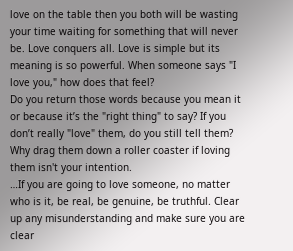love on the table then you both will be wasting your time waiting for something that will never be. Love conquers all. Love is simple but its meaning is so powerful. When someone says "I love you," how does that feel?
Do you return those words because you mean it or because it’s the "right thing" to say? If you don’t really "love" them, do you still tell them? Why drag them down a roller coaster if loving them isn't your intention.
…If you are going to love someone, no matter who is it, be real, be genuine, be truthful. Clear up any misunderstanding and make sure you are clear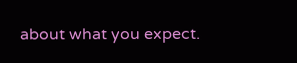about what you expect.